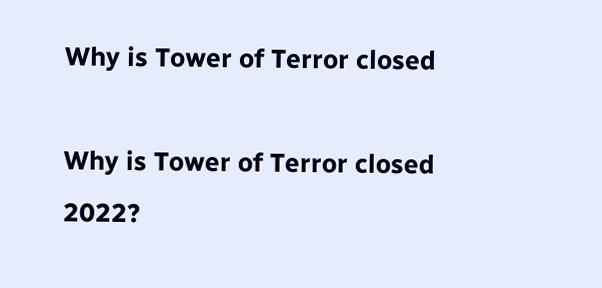Why is Tower of Terror closed

Why is Tower of Terror closed 2022?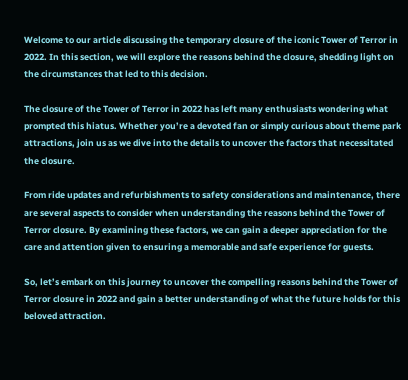Welcome to our article discussing the temporary closure of the iconic Tower of Terror in 2022. In this section, we will explore the reasons behind the closure, shedding light on the circumstances that led to this decision.

The closure of the Tower of Terror in 2022 has left many enthusiasts wondering what prompted this hiatus. Whether you’re a devoted fan or simply curious about theme park attractions, join us as we dive into the details to uncover the factors that necessitated the closure.

From ride updates and refurbishments to safety considerations and maintenance, there are several aspects to consider when understanding the reasons behind the Tower of Terror closure. By examining these factors, we can gain a deeper appreciation for the care and attention given to ensuring a memorable and safe experience for guests.

So, let’s embark on this journey to uncover the compelling reasons behind the Tower of Terror closure in 2022 and gain a better understanding of what the future holds for this beloved attraction.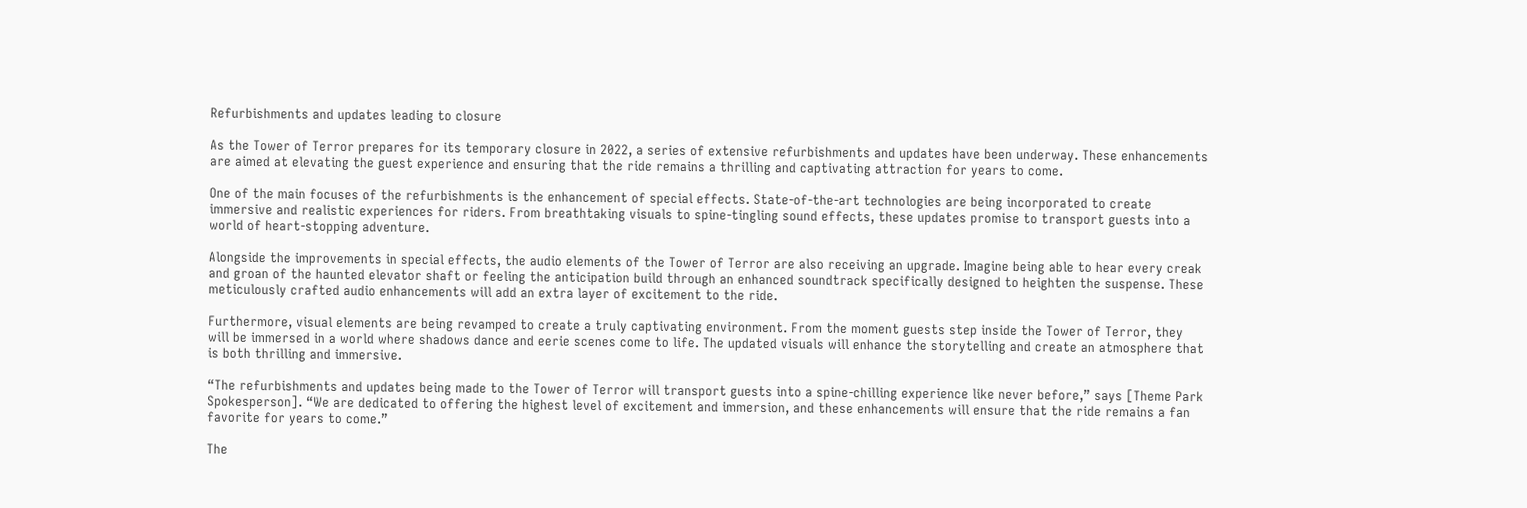Refurbishments and updates leading to closure

As the Tower of Terror prepares for its temporary closure in 2022, a series of extensive refurbishments and updates have been underway. These enhancements are aimed at elevating the guest experience and ensuring that the ride remains a thrilling and captivating attraction for years to come.

One of the main focuses of the refurbishments is the enhancement of special effects. State-of-the-art technologies are being incorporated to create immersive and realistic experiences for riders. From breathtaking visuals to spine-tingling sound effects, these updates promise to transport guests into a world of heart-stopping adventure.

Alongside the improvements in special effects, the audio elements of the Tower of Terror are also receiving an upgrade. Imagine being able to hear every creak and groan of the haunted elevator shaft or feeling the anticipation build through an enhanced soundtrack specifically designed to heighten the suspense. These meticulously crafted audio enhancements will add an extra layer of excitement to the ride.

Furthermore, visual elements are being revamped to create a truly captivating environment. From the moment guests step inside the Tower of Terror, they will be immersed in a world where shadows dance and eerie scenes come to life. The updated visuals will enhance the storytelling and create an atmosphere that is both thrilling and immersive.

“The refurbishments and updates being made to the Tower of Terror will transport guests into a spine-chilling experience like never before,” says [Theme Park Spokesperson]. “We are dedicated to offering the highest level of excitement and immersion, and these enhancements will ensure that the ride remains a fan favorite for years to come.”

The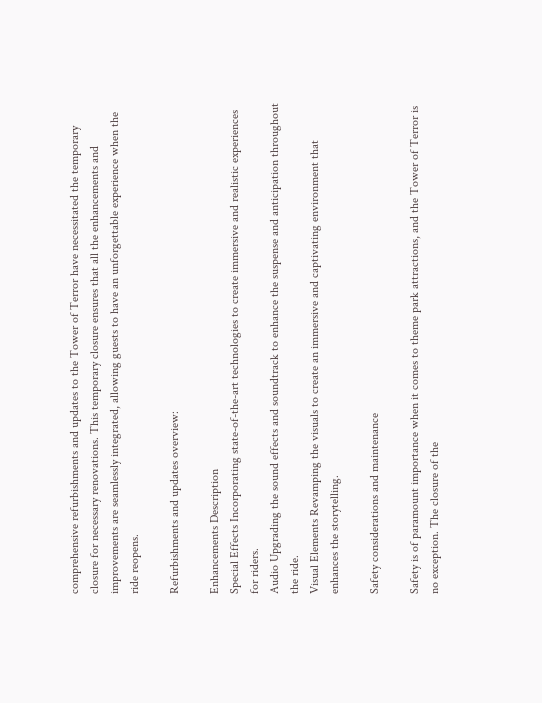comprehensive refurbishments and updates to the Tower of Terror have necessitated the temporary closure for necessary renovations. This temporary closure ensures that all the enhancements and improvements are seamlessly integrated, allowing guests to have an unforgettable experience when the ride reopens.

Refurbishments and updates overview:

Enhancements Description
Special Effects Incorporating state-of-the-art technologies to create immersive and realistic experiences for riders.
Audio Upgrading the sound effects and soundtrack to enhance the suspense and anticipation throughout the ride.
Visual Elements Revamping the visuals to create an immersive and captivating environment that enhances the storytelling.

Safety considerations and maintenance

Safety is of paramount importance when it comes to theme park attractions, and the Tower of Terror is no exception. The closure of the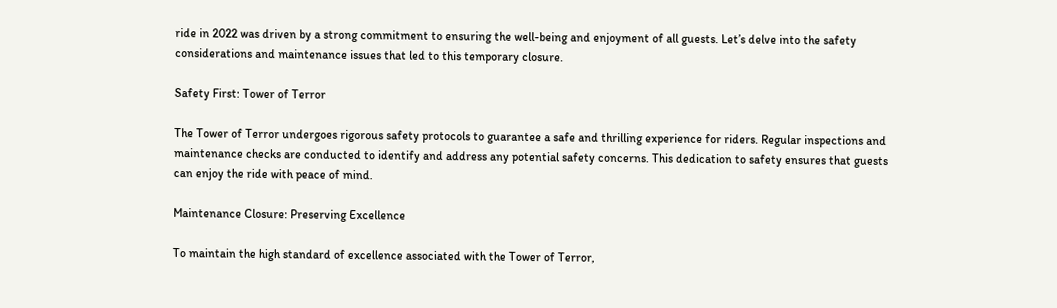ride in 2022 was driven by a strong commitment to ensuring the well-being and enjoyment of all guests. Let’s delve into the safety considerations and maintenance issues that led to this temporary closure.

Safety First: Tower of Terror

The Tower of Terror undergoes rigorous safety protocols to guarantee a safe and thrilling experience for riders. Regular inspections and maintenance checks are conducted to identify and address any potential safety concerns. This dedication to safety ensures that guests can enjoy the ride with peace of mind.

Maintenance Closure: Preserving Excellence

To maintain the high standard of excellence associated with the Tower of Terror,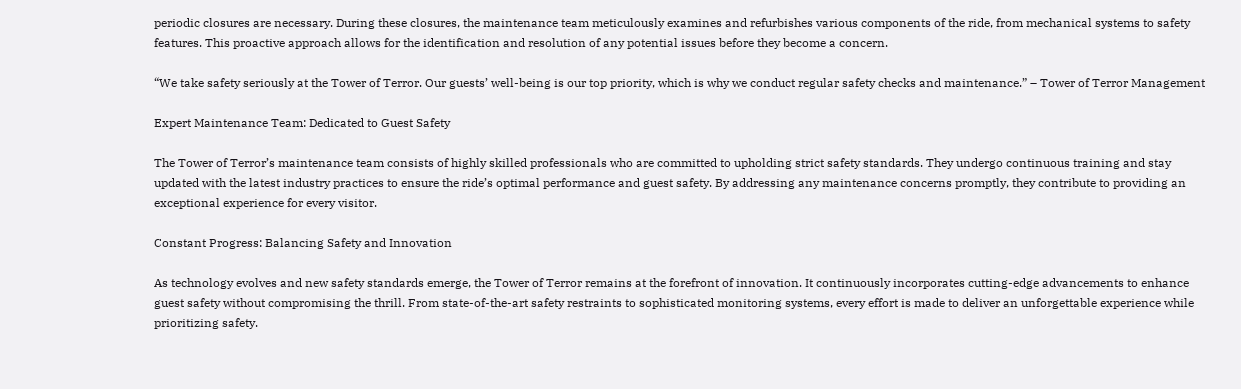periodic closures are necessary. During these closures, the maintenance team meticulously examines and refurbishes various components of the ride, from mechanical systems to safety features. This proactive approach allows for the identification and resolution of any potential issues before they become a concern.

“We take safety seriously at the Tower of Terror. Our guests’ well-being is our top priority, which is why we conduct regular safety checks and maintenance.” – Tower of Terror Management

Expert Maintenance Team: Dedicated to Guest Safety

The Tower of Terror’s maintenance team consists of highly skilled professionals who are committed to upholding strict safety standards. They undergo continuous training and stay updated with the latest industry practices to ensure the ride’s optimal performance and guest safety. By addressing any maintenance concerns promptly, they contribute to providing an exceptional experience for every visitor.

Constant Progress: Balancing Safety and Innovation

As technology evolves and new safety standards emerge, the Tower of Terror remains at the forefront of innovation. It continuously incorporates cutting-edge advancements to enhance guest safety without compromising the thrill. From state-of-the-art safety restraints to sophisticated monitoring systems, every effort is made to deliver an unforgettable experience while prioritizing safety.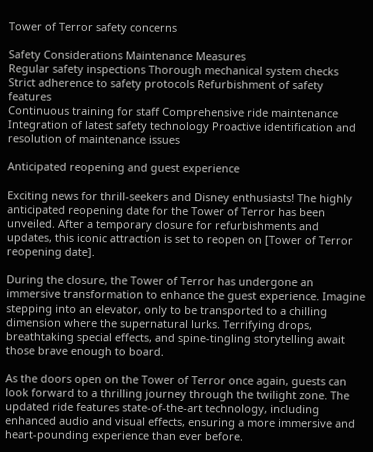Tower of Terror safety concerns

Safety Considerations Maintenance Measures
Regular safety inspections Thorough mechanical system checks
Strict adherence to safety protocols Refurbishment of safety features
Continuous training for staff Comprehensive ride maintenance
Integration of latest safety technology Proactive identification and resolution of maintenance issues

Anticipated reopening and guest experience

Exciting news for thrill-seekers and Disney enthusiasts! The highly anticipated reopening date for the Tower of Terror has been unveiled. After a temporary closure for refurbishments and updates, this iconic attraction is set to reopen on [Tower of Terror reopening date].

During the closure, the Tower of Terror has undergone an immersive transformation to enhance the guest experience. Imagine stepping into an elevator, only to be transported to a chilling dimension where the supernatural lurks. Terrifying drops, breathtaking special effects, and spine-tingling storytelling await those brave enough to board.

As the doors open on the Tower of Terror once again, guests can look forward to a thrilling journey through the twilight zone. The updated ride features state-of-the-art technology, including enhanced audio and visual effects, ensuring a more immersive and heart-pounding experience than ever before.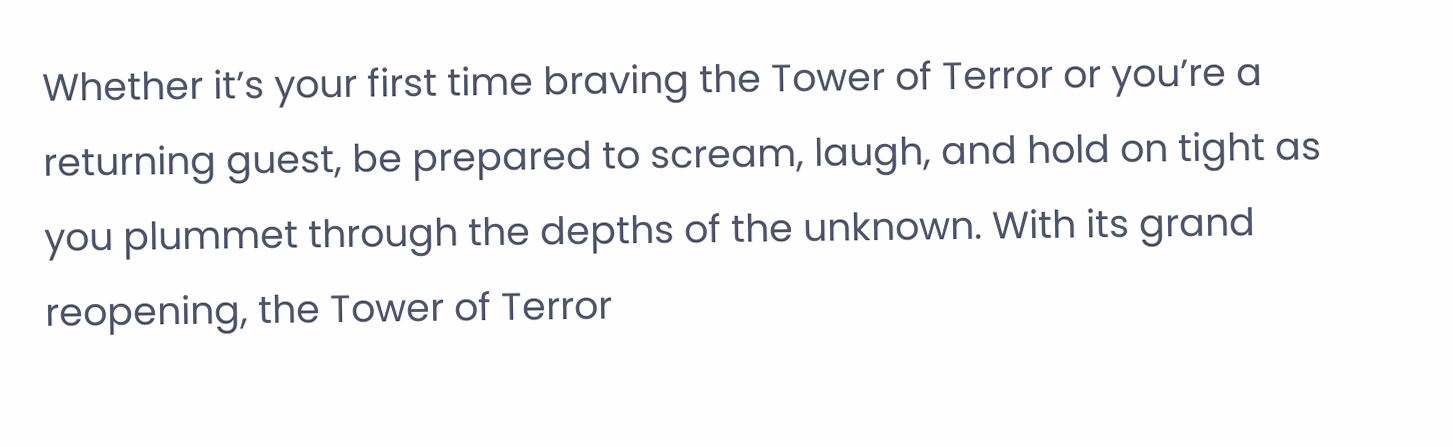Whether it’s your first time braving the Tower of Terror or you’re a returning guest, be prepared to scream, laugh, and hold on tight as you plummet through the depths of the unknown. With its grand reopening, the Tower of Terror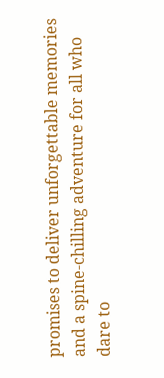promises to deliver unforgettable memories and a spine-chilling adventure for all who dare to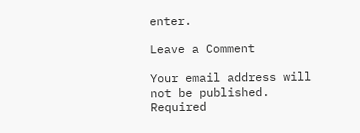enter.

Leave a Comment

Your email address will not be published. Required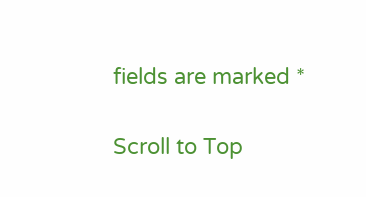fields are marked *

Scroll to Top